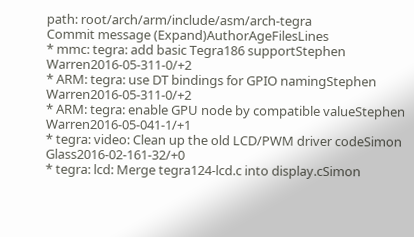path: root/arch/arm/include/asm/arch-tegra
Commit message (Expand)AuthorAgeFilesLines
* mmc: tegra: add basic Tegra186 supportStephen Warren2016-05-311-0/+2
* ARM: tegra: use DT bindings for GPIO namingStephen Warren2016-05-311-0/+2
* ARM: tegra: enable GPU node by compatible valueStephen Warren2016-05-041-1/+1
* tegra: video: Clean up the old LCD/PWM driver codeSimon Glass2016-02-161-32/+0
* tegra: lcd: Merge tegra124-lcd.c into display.cSimon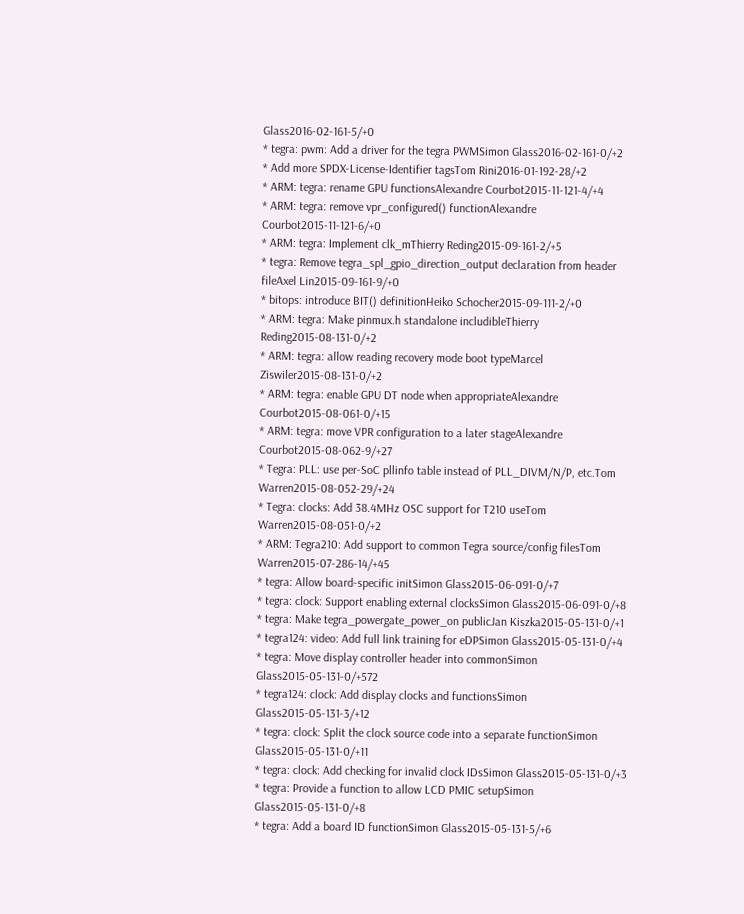Glass2016-02-161-5/+0
* tegra: pwm: Add a driver for the tegra PWMSimon Glass2016-02-161-0/+2
* Add more SPDX-License-Identifier tagsTom Rini2016-01-192-28/+2
* ARM: tegra: rename GPU functionsAlexandre Courbot2015-11-121-4/+4
* ARM: tegra: remove vpr_configured() functionAlexandre Courbot2015-11-121-6/+0
* ARM: tegra: Implement clk_mThierry Reding2015-09-161-2/+5
* tegra: Remove tegra_spl_gpio_direction_output declaration from header fileAxel Lin2015-09-161-9/+0
* bitops: introduce BIT() definitionHeiko Schocher2015-09-111-2/+0
* ARM: tegra: Make pinmux.h standalone includibleThierry Reding2015-08-131-0/+2
* ARM: tegra: allow reading recovery mode boot typeMarcel Ziswiler2015-08-131-0/+2
* ARM: tegra: enable GPU DT node when appropriateAlexandre Courbot2015-08-061-0/+15
* ARM: tegra: move VPR configuration to a later stageAlexandre Courbot2015-08-062-9/+27
* Tegra: PLL: use per-SoC pllinfo table instead of PLL_DIVM/N/P, etc.Tom Warren2015-08-052-29/+24
* Tegra: clocks: Add 38.4MHz OSC support for T210 useTom Warren2015-08-051-0/+2
* ARM: Tegra210: Add support to common Tegra source/config filesTom Warren2015-07-286-14/+45
* tegra: Allow board-specific initSimon Glass2015-06-091-0/+7
* tegra: clock: Support enabling external clocksSimon Glass2015-06-091-0/+8
* tegra: Make tegra_powergate_power_on publicJan Kiszka2015-05-131-0/+1
* tegra124: video: Add full link training for eDPSimon Glass2015-05-131-0/+4
* tegra: Move display controller header into commonSimon Glass2015-05-131-0/+572
* tegra124: clock: Add display clocks and functionsSimon Glass2015-05-131-3/+12
* tegra: clock: Split the clock source code into a separate functionSimon Glass2015-05-131-0/+11
* tegra: clock: Add checking for invalid clock IDsSimon Glass2015-05-131-0/+3
* tegra: Provide a function to allow LCD PMIC setupSimon Glass2015-05-131-0/+8
* tegra: Add a board ID functionSimon Glass2015-05-131-5/+6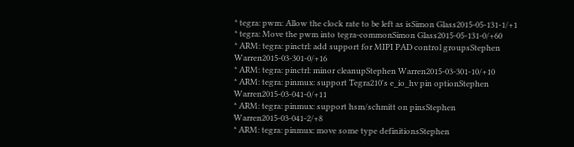* tegra: pwm: Allow the clock rate to be left as isSimon Glass2015-05-131-1/+1
* tegra: Move the pwm into tegra-commonSimon Glass2015-05-131-0/+60
* ARM: tegra: pinctrl: add support for MIPI PAD control groupsStephen Warren2015-03-301-0/+16
* ARM: tegra: pinctrl: minor cleanupStephen Warren2015-03-301-10/+10
* ARM: tegra: pinmux: support Tegra210's e_io_hv pin optionStephen Warren2015-03-041-0/+11
* ARM: tegra: pinmux: support hsm/schmitt on pinsStephen Warren2015-03-041-2/+8
* ARM: tegra: pinmux: move some type definitionsStephen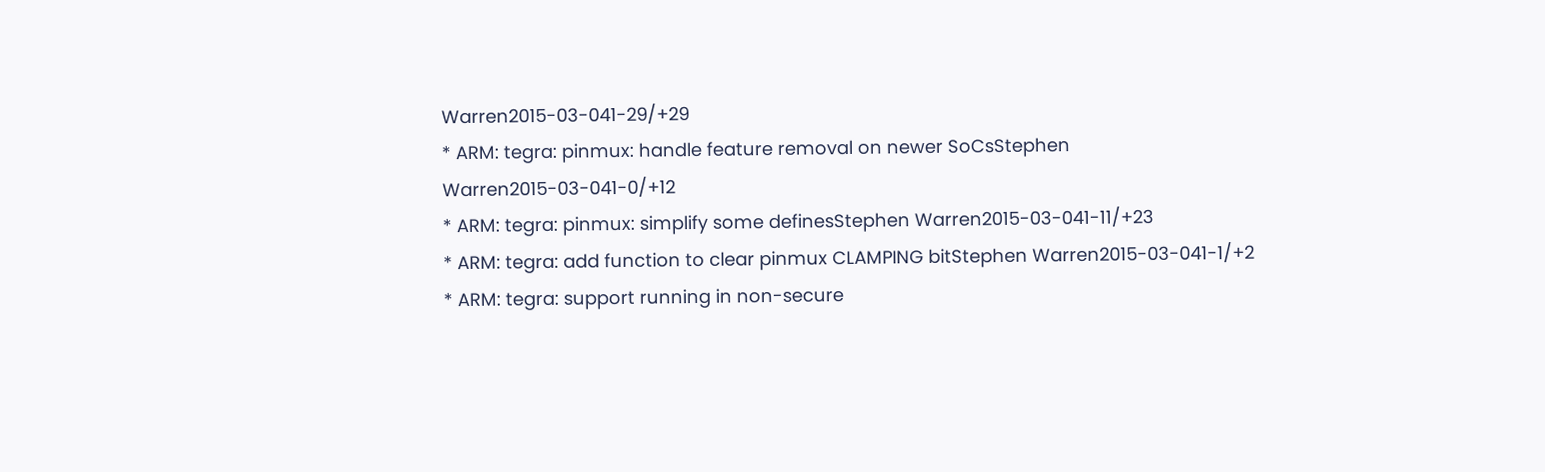Warren2015-03-041-29/+29
* ARM: tegra: pinmux: handle feature removal on newer SoCsStephen Warren2015-03-041-0/+12
* ARM: tegra: pinmux: simplify some definesStephen Warren2015-03-041-11/+23
* ARM: tegra: add function to clear pinmux CLAMPING bitStephen Warren2015-03-041-1/+2
* ARM: tegra: support running in non-secure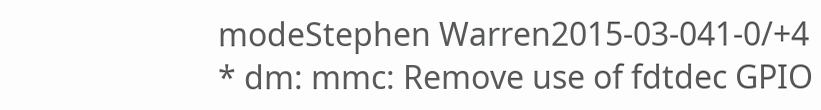modeStephen Warren2015-03-041-0/+4
* dm: mmc: Remove use of fdtdec GPIO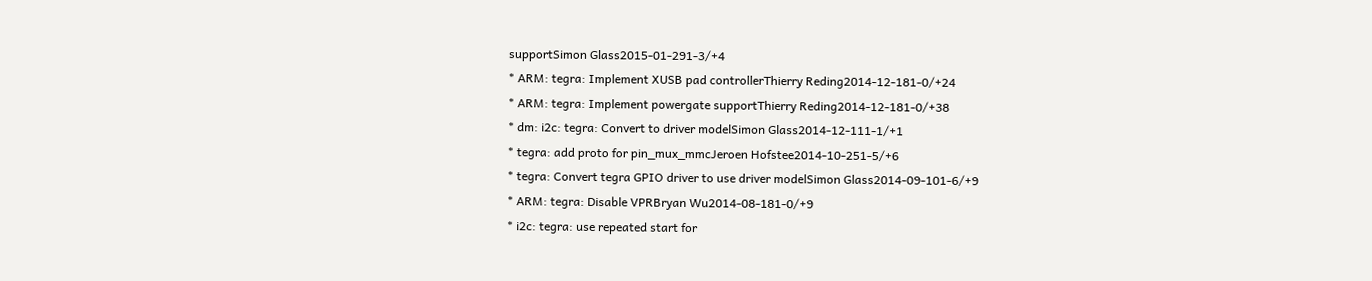supportSimon Glass2015-01-291-3/+4
* ARM: tegra: Implement XUSB pad controllerThierry Reding2014-12-181-0/+24
* ARM: tegra: Implement powergate supportThierry Reding2014-12-181-0/+38
* dm: i2c: tegra: Convert to driver modelSimon Glass2014-12-111-1/+1
* tegra: add proto for pin_mux_mmcJeroen Hofstee2014-10-251-5/+6
* tegra: Convert tegra GPIO driver to use driver modelSimon Glass2014-09-101-6/+9
* ARM: tegra: Disable VPRBryan Wu2014-08-181-0/+9
* i2c: tegra: use repeated start for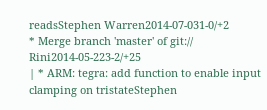readsStephen Warren2014-07-031-0/+2
* Merge branch 'master' of git:// Rini2014-05-223-2/+25
| * ARM: tegra: add function to enable input clamping on tristateStephen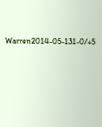Warren2014-05-131-0/+5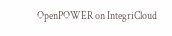OpenPOWER on IntegriCloud